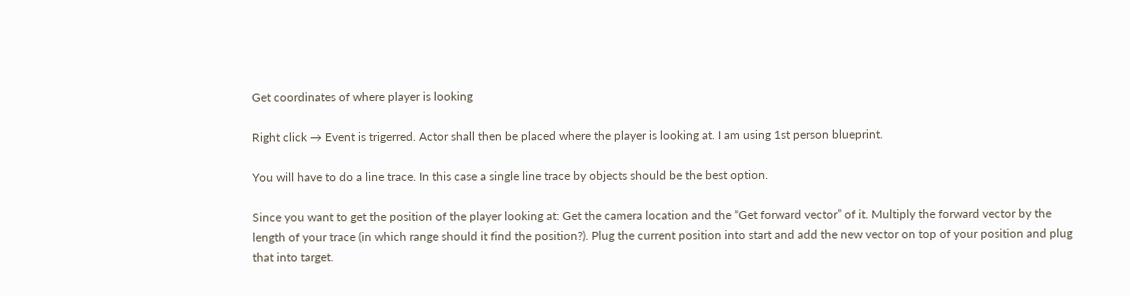Get coordinates of where player is looking

Right click → Event is trigerred. Actor shall then be placed where the player is looking at. I am using 1st person blueprint.

You will have to do a line trace. In this case a single line trace by objects should be the best option.

Since you want to get the position of the player looking at: Get the camera location and the “Get forward vector” of it. Multiply the forward vector by the length of your trace (in which range should it find the position?). Plug the current position into start and add the new vector on top of your position and plug that into target.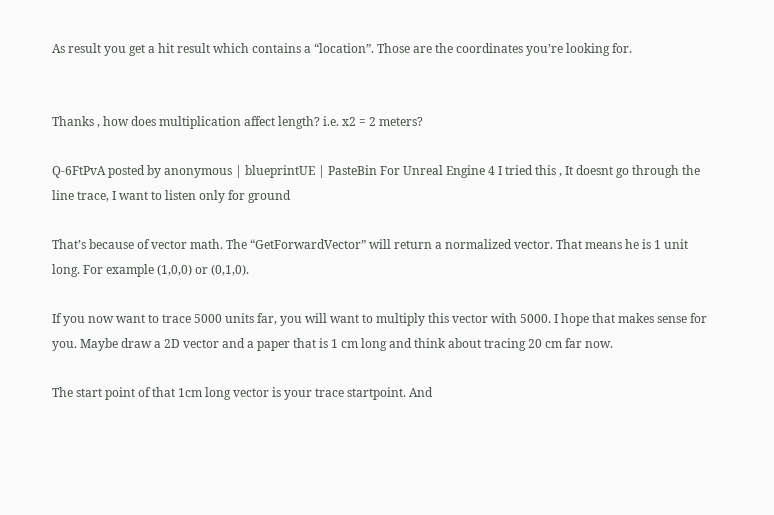As result you get a hit result which contains a “location”. Those are the coordinates you’re looking for.


Thanks , how does multiplication affect length? i.e. x2 = 2 meters?

Q-6FtPvA posted by anonymous | blueprintUE | PasteBin For Unreal Engine 4 I tried this , It doesnt go through the line trace, I want to listen only for ground

That’s because of vector math. The “GetForwardVector” will return a normalized vector. That means he is 1 unit long. For example (1,0,0) or (0,1,0).

If you now want to trace 5000 units far, you will want to multiply this vector with 5000. I hope that makes sense for you. Maybe draw a 2D vector and a paper that is 1 cm long and think about tracing 20 cm far now.

The start point of that 1cm long vector is your trace startpoint. And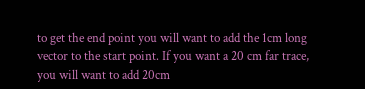to get the end point you will want to add the 1cm long vector to the start point. If you want a 20 cm far trace, you will want to add 20cm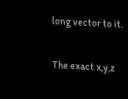long vector to it.

The exact x,y,z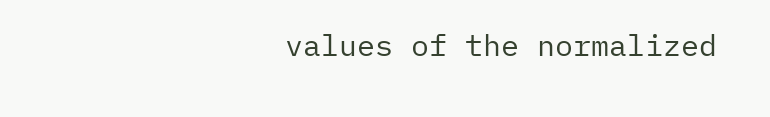values of the normalized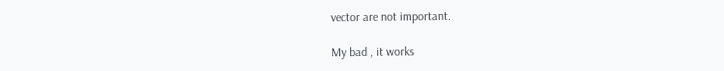vector are not important.

My bad , it works